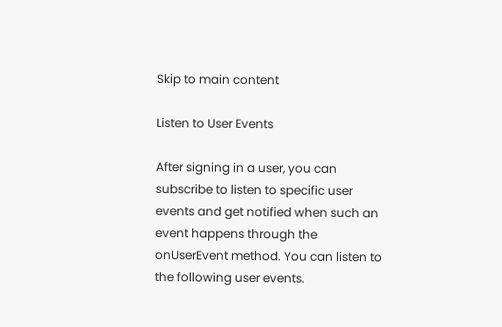Skip to main content

Listen to User Events

After signing in a user, you can subscribe to listen to specific user events and get notified when such an event happens through the onUserEvent method. You can listen to the following user events.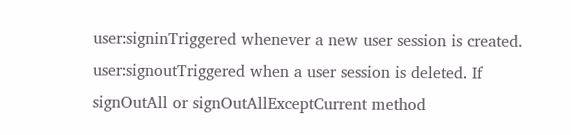user:signinTriggered whenever a new user session is created.
user:signoutTriggered when a user session is deleted. If signOutAll or signOutAllExceptCurrent method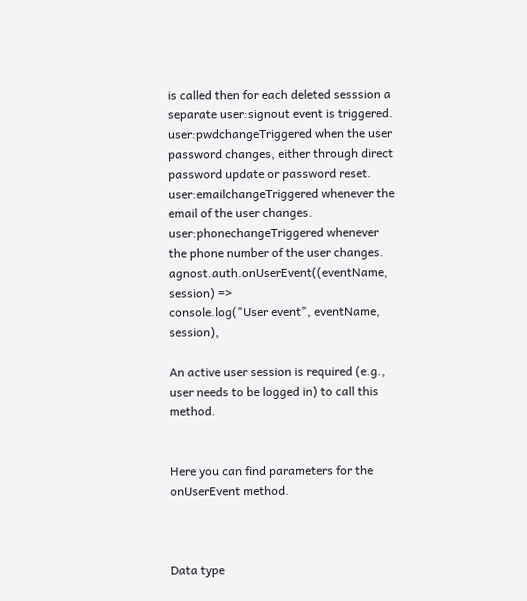is called then for each deleted sesssion a separate user:signout event is triggered.
user:pwdchangeTriggered when the user password changes, either through direct password update or password reset.
user:emailchangeTriggered whenever the email of the user changes.
user:phonechangeTriggered whenever the phone number of the user changes.
agnost.auth.onUserEvent((eventName, session) =>
console.log("User event", eventName, session),

An active user session is required (e.g., user needs to be logged in) to call this method.


Here you can find parameters for the onUserEvent method.



Data type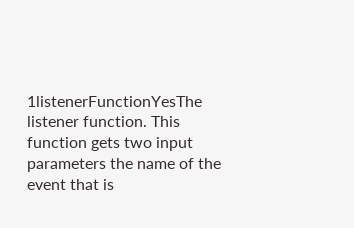1listenerFunctionYesThe listener function. This function gets two input parameters the name of the event that is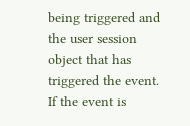being triggered and the user session object that has triggered the event. If the event is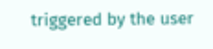triggered by the user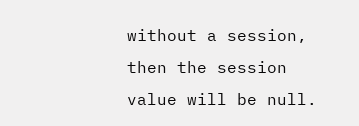without a session, then the session value will be null.